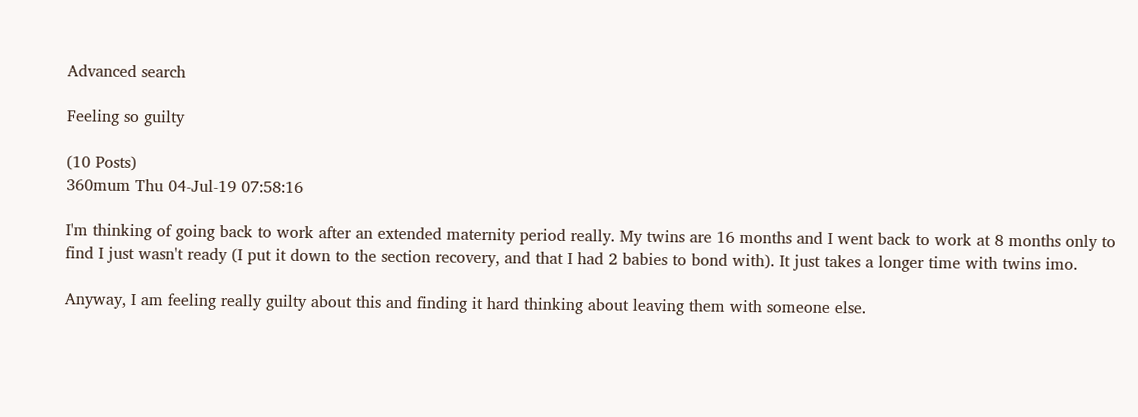Advanced search

Feeling so guilty

(10 Posts)
360mum Thu 04-Jul-19 07:58:16

I'm thinking of going back to work after an extended maternity period really. My twins are 16 months and I went back to work at 8 months only to find I just wasn't ready (I put it down to the section recovery, and that I had 2 babies to bond with). It just takes a longer time with twins imo.

Anyway, I am feeling really guilty about this and finding it hard thinking about leaving them with someone else.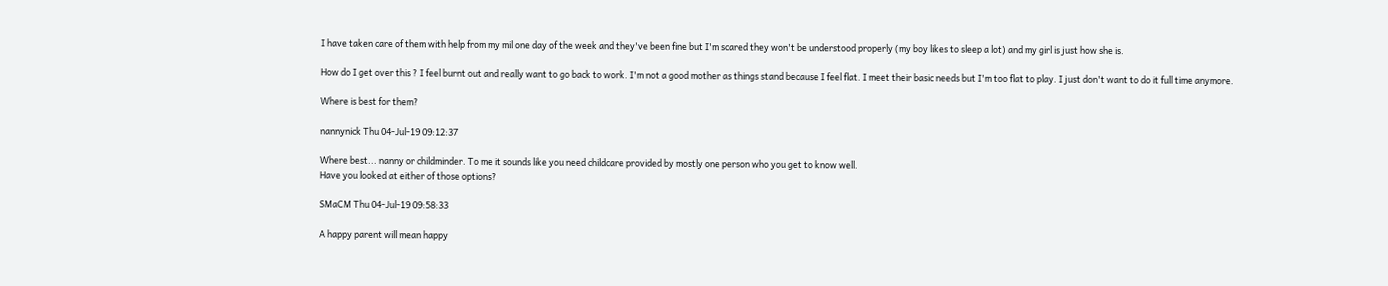I have taken care of them with help from my mil one day of the week and they've been fine but I'm scared they won't be understood properly (my boy likes to sleep a lot) and my girl is just how she is.

How do I get over this ? I feel burnt out and really want to go back to work. I'm not a good mother as things stand because I feel flat. I meet their basic needs but I'm too flat to play. I just don't want to do it full time anymore.

Where is best for them?

nannynick Thu 04-Jul-19 09:12:37

Where best... nanny or childminder. To me it sounds like you need childcare provided by mostly one person who you get to know well.
Have you looked at either of those options?

SMaCM Thu 04-Jul-19 09:58:33

A happy parent will mean happy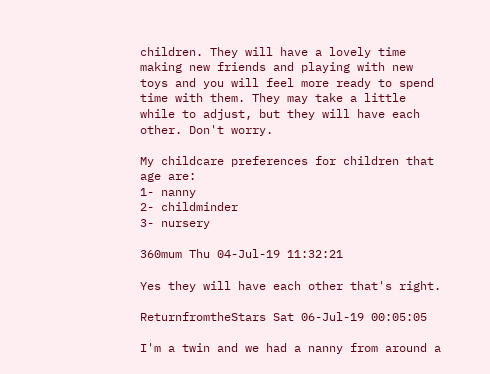children. They will have a lovely time making new friends and playing with new toys and you will feel more ready to spend time with them. They may take a little while to adjust, but they will have each other. Don't worry.

My childcare preferences for children that age are:
1- nanny
2- childminder
3- nursery

360mum Thu 04-Jul-19 11:32:21

Yes they will have each other that's right.

ReturnfromtheStars Sat 06-Jul-19 00:05:05

I'm a twin and we had a nanny from around a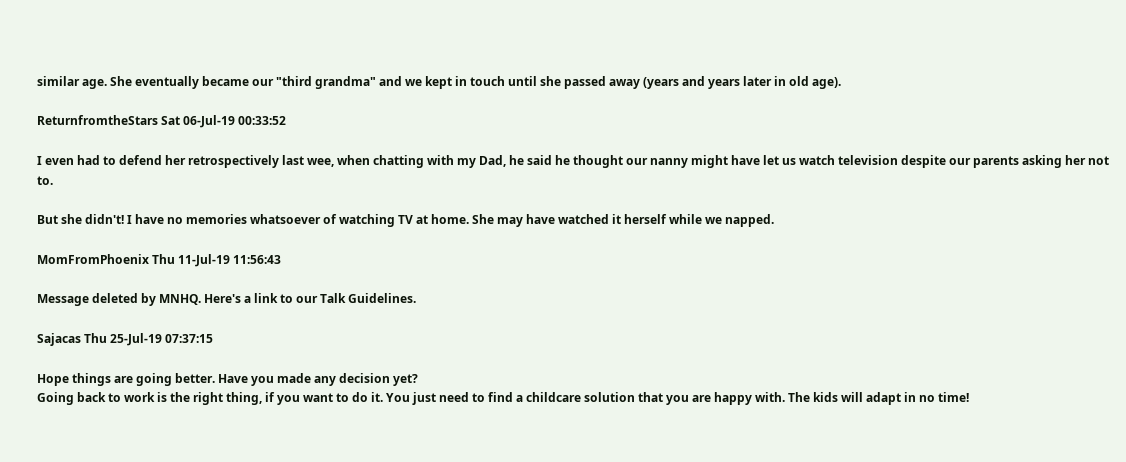similar age. She eventually became our "third grandma" and we kept in touch until she passed away (years and years later in old age).

ReturnfromtheStars Sat 06-Jul-19 00:33:52

I even had to defend her retrospectively last wee, when chatting with my Dad, he said he thought our nanny might have let us watch television despite our parents asking her not to.

But she didn't! I have no memories whatsoever of watching TV at home. She may have watched it herself while we napped.

MomFromPhoenix Thu 11-Jul-19 11:56:43

Message deleted by MNHQ. Here's a link to our Talk Guidelines.

Sajacas Thu 25-Jul-19 07:37:15

Hope things are going better. Have you made any decision yet?
Going back to work is the right thing, if you want to do it. You just need to find a childcare solution that you are happy with. The kids will adapt in no time!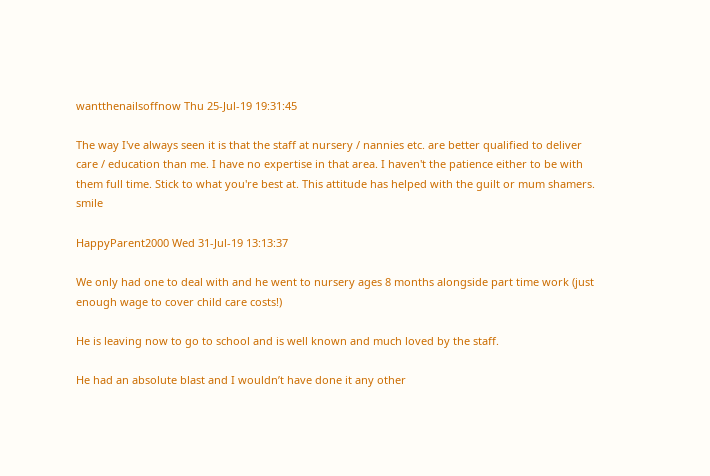wantthenailsoffnow Thu 25-Jul-19 19:31:45

The way I've always seen it is that the staff at nursery / nannies etc. are better qualified to deliver care / education than me. I have no expertise in that area. I haven't the patience either to be with them full time. Stick to what you're best at. This attitude has helped with the guilt or mum shamers. smile

HappyParent2000 Wed 31-Jul-19 13:13:37

We only had one to deal with and he went to nursery ages 8 months alongside part time work (just enough wage to cover child care costs!)

He is leaving now to go to school and is well known and much loved by the staff.

He had an absolute blast and I wouldn’t have done it any other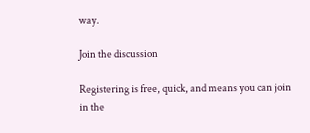way.

Join the discussion

Registering is free, quick, and means you can join in the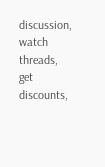discussion, watch threads, get discounts,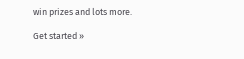win prizes and lots more.

Get started »